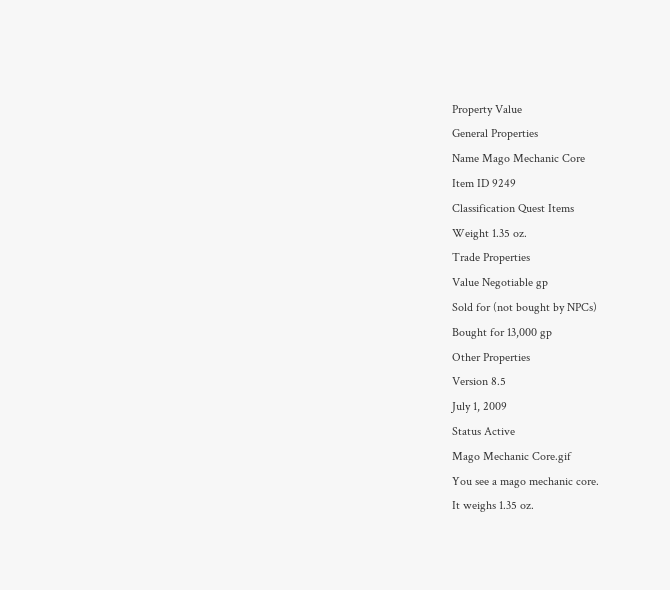Property Value
General Properties
Name Mago Mechanic Core
Item ID 9249
Classification Quest Items
Weight 1.35 oz.
Trade Properties
Value Negotiable gp
Sold for (not bought by NPCs)
Bought for 13,000 gp
Other Properties
Version 8.5
July 1, 2009
Status Active
Mago Mechanic Core.gif
You see a mago mechanic core.
It weighs 1.35 oz.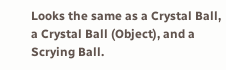Looks the same as a Crystal Ball, a Crystal Ball (Object), and a Scrying Ball.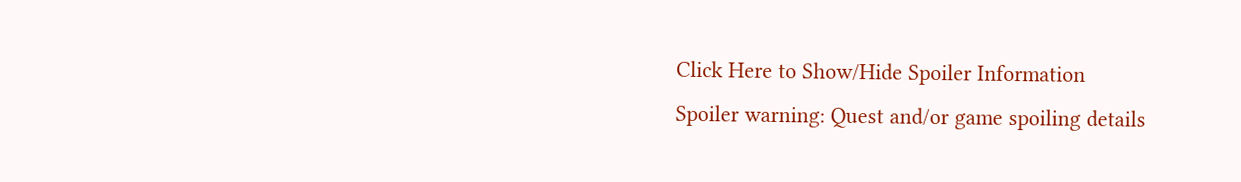Click Here to Show/Hide Spoiler Information
Spoiler warning: Quest and/or game spoiling details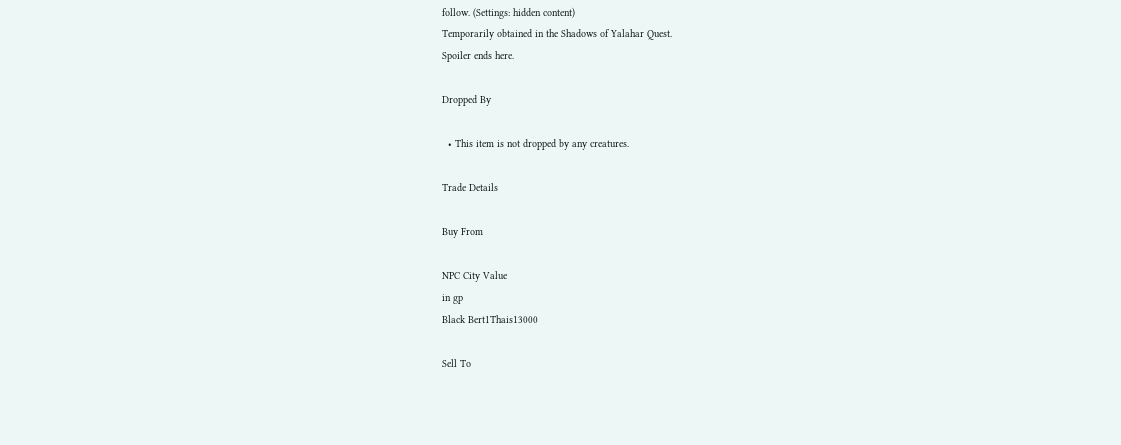follow. (Settings: hidden content)
Temporarily obtained in the Shadows of Yalahar Quest.
Spoiler ends here.

Dropped By

  • This item is not dropped by any creatures.

Trade Details

Buy From

NPC City Value
in gp
Black Bert1Thais13000

Sell To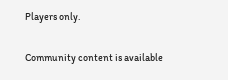Players only.

Community content is available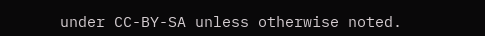under CC-BY-SA unless otherwise noted.